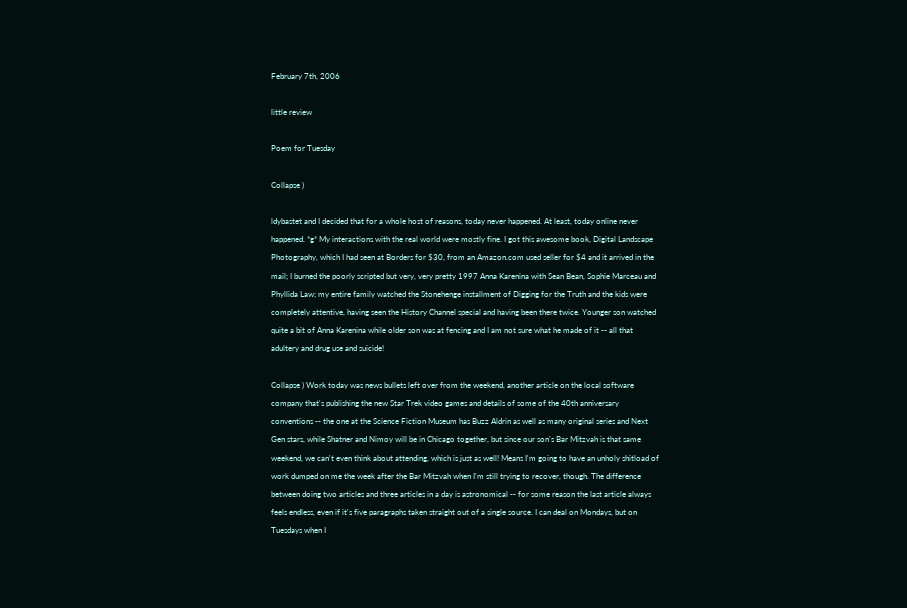February 7th, 2006

little review

Poem for Tuesday

Collapse )

ldybastet and I decided that for a whole host of reasons, today never happened. At least, today online never happened. *g* My interactions with the real world were mostly fine. I got this awesome book, Digital Landscape Photography, which I had seen at Borders for $30, from an Amazon.com used seller for $4 and it arrived in the mail; I burned the poorly scripted but very, very pretty 1997 Anna Karenina with Sean Bean, Sophie Marceau and Phyllida Law; my entire family watched the Stonehenge installment of Digging for the Truth and the kids were completely attentive, having seen the History Channel special and having been there twice. Younger son watched quite a bit of Anna Karenina while older son was at fencing and I am not sure what he made of it -- all that adultery and drug use and suicide!

Collapse ) Work today was news bullets left over from the weekend, another article on the local software company that's publishing the new Star Trek video games and details of some of the 40th anniversary conventions -- the one at the Science Fiction Museum has Buzz Aldrin as well as many original series and Next Gen stars, while Shatner and Nimoy will be in Chicago together, but since our son's Bar Mitzvah is that same weekend, we can't even think about attending, which is just as well! Means I'm going to have an unholy shitload of work dumped on me the week after the Bar Mitzvah when I'm still trying to recover, though. The difference between doing two articles and three articles in a day is astronomical -- for some reason the last article always feels endless, even if it's five paragraphs taken straight out of a single source. I can deal on Mondays, but on Tuesdays when I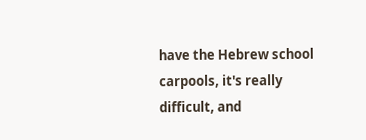have the Hebrew school carpools, it's really difficult, and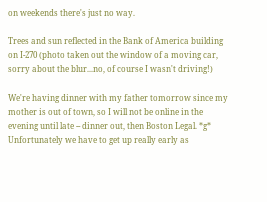on weekends there's just no way.

Trees and sun reflected in the Bank of America building on I-270 (photo taken out the window of a moving car, sorry about the blur...no, of course I wasn't driving!)

We're having dinner with my father tomorrow since my mother is out of town, so I will not be online in the evening until late -- dinner out, then Boston Legal. *g* Unfortunately we have to get up really early as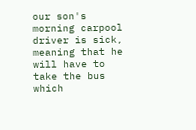our son's morning carpool driver is sick, meaning that he will have to take the bus which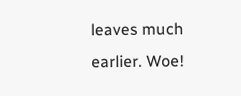leaves much earlier. Woe!